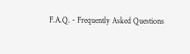F.A.Q. - Frequently Asked Questions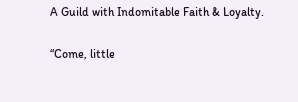A Guild with Indomitable Faith & Loyalty.

“Come, little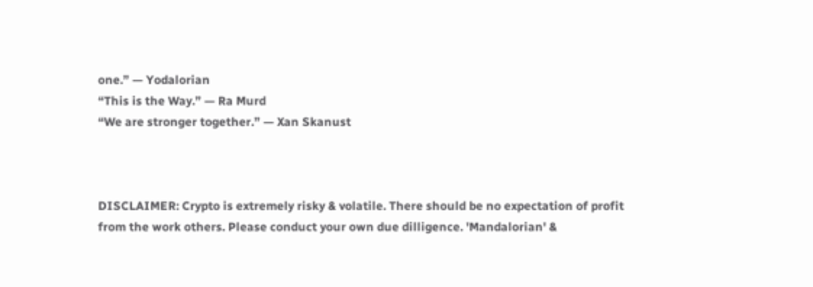one.” — Yodalorian
“This is the Way.” — Ra Murd
“We are stronger together.” — Xan Skanust



DISCLAIMER: Crypto is extremely risky & volatile. There should be no expectation of profit from the work others. Please conduct your own due dilligence. 'Mandalorian' &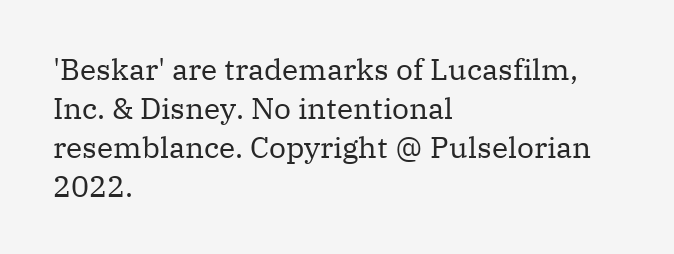'Beskar' are trademarks of Lucasfilm, Inc. & Disney. No intentional resemblance. Copyright @ Pulselorian 2022.